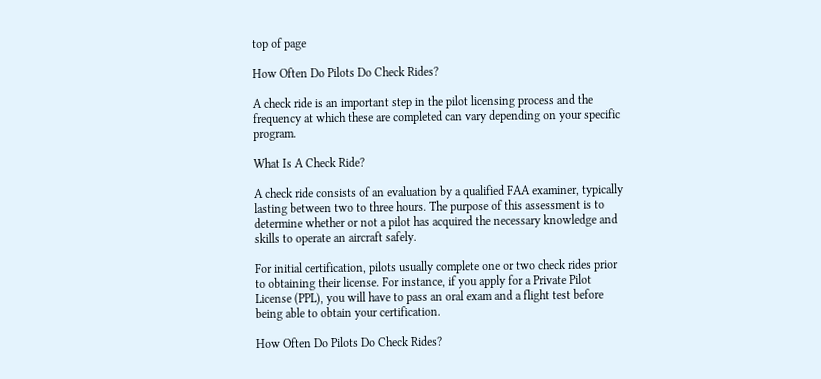top of page

How Often Do Pilots Do Check Rides?

A check ride is an important step in the pilot licensing process and the frequency at which these are completed can vary depending on your specific program.

What Is A Check Ride?

A check ride consists of an evaluation by a qualified FAA examiner, typically lasting between two to three hours. The purpose of this assessment is to determine whether or not a pilot has acquired the necessary knowledge and skills to operate an aircraft safely.

For initial certification, pilots usually complete one or two check rides prior to obtaining their license. For instance, if you apply for a Private Pilot License (PPL), you will have to pass an oral exam and a flight test before being able to obtain your certification.

How Often Do Pilots Do Check Rides?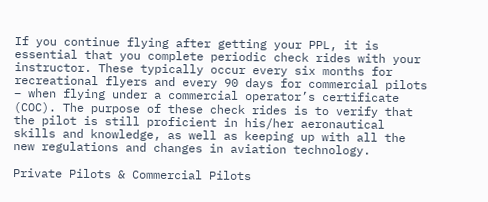If you continue flying after getting your PPL, it is essential that you complete periodic check rides with your instructor. These typically occur every six months for recreational flyers and every 90 days for commercial pilots – when flying under a commercial operator’s certificate (COC). The purpose of these check rides is to verify that the pilot is still proficient in his/her aeronautical skills and knowledge, as well as keeping up with all the new regulations and changes in aviation technology.

Private Pilots & Commercial Pilots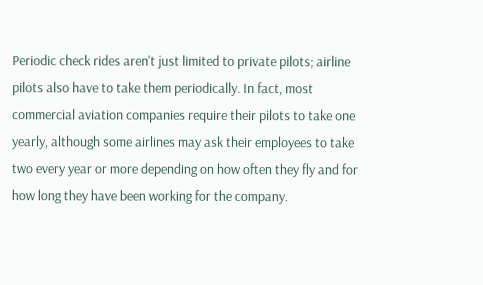Periodic check rides aren't just limited to private pilots; airline pilots also have to take them periodically. In fact, most commercial aviation companies require their pilots to take one yearly, although some airlines may ask their employees to take two every year or more depending on how often they fly and for how long they have been working for the company.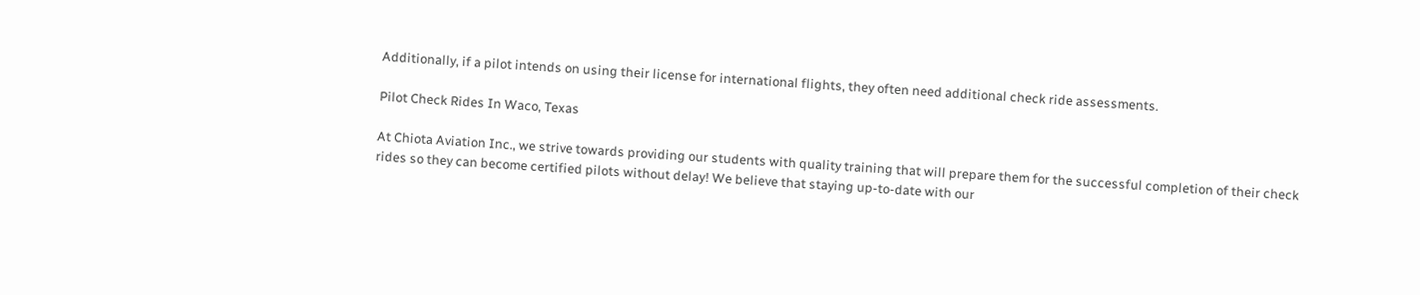Additionally, if a pilot intends on using their license for international flights, they often need additional check ride assessments.

Pilot Check Rides In Waco, Texas

At Chiota Aviation Inc., we strive towards providing our students with quality training that will prepare them for the successful completion of their check rides so they can become certified pilots without delay! We believe that staying up-to-date with our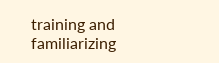training and familiarizing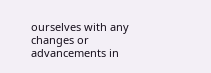ourselves with any changes or advancements in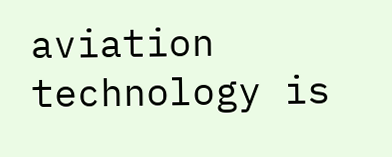aviation technology is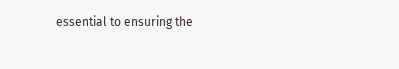essential to ensuring the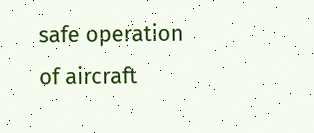safe operation of aircraft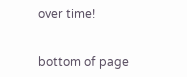over time!


bottom of page